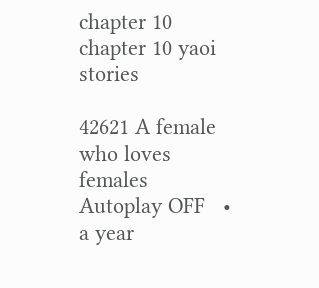chapter 10
chapter 10 yaoi stories

42621 A female who loves females
Autoplay OFF   •   a year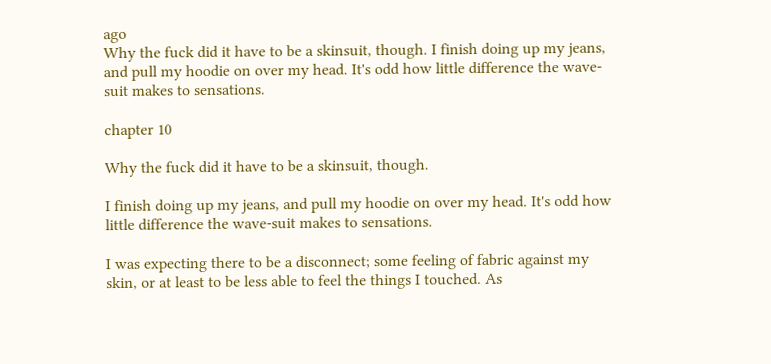ago
Why the fuck did it have to be a skinsuit, though. I finish doing up my jeans, and pull my hoodie on over my head. It's odd how little difference the wave-suit makes to sensations.

chapter 10

Why the fuck did it have to be a skinsuit, though.

I finish doing up my jeans, and pull my hoodie on over my head. It's odd how little difference the wave-suit makes to sensations.

I was expecting there to be a disconnect; some feeling of fabric against my skin, or at least to be less able to feel the things I touched. As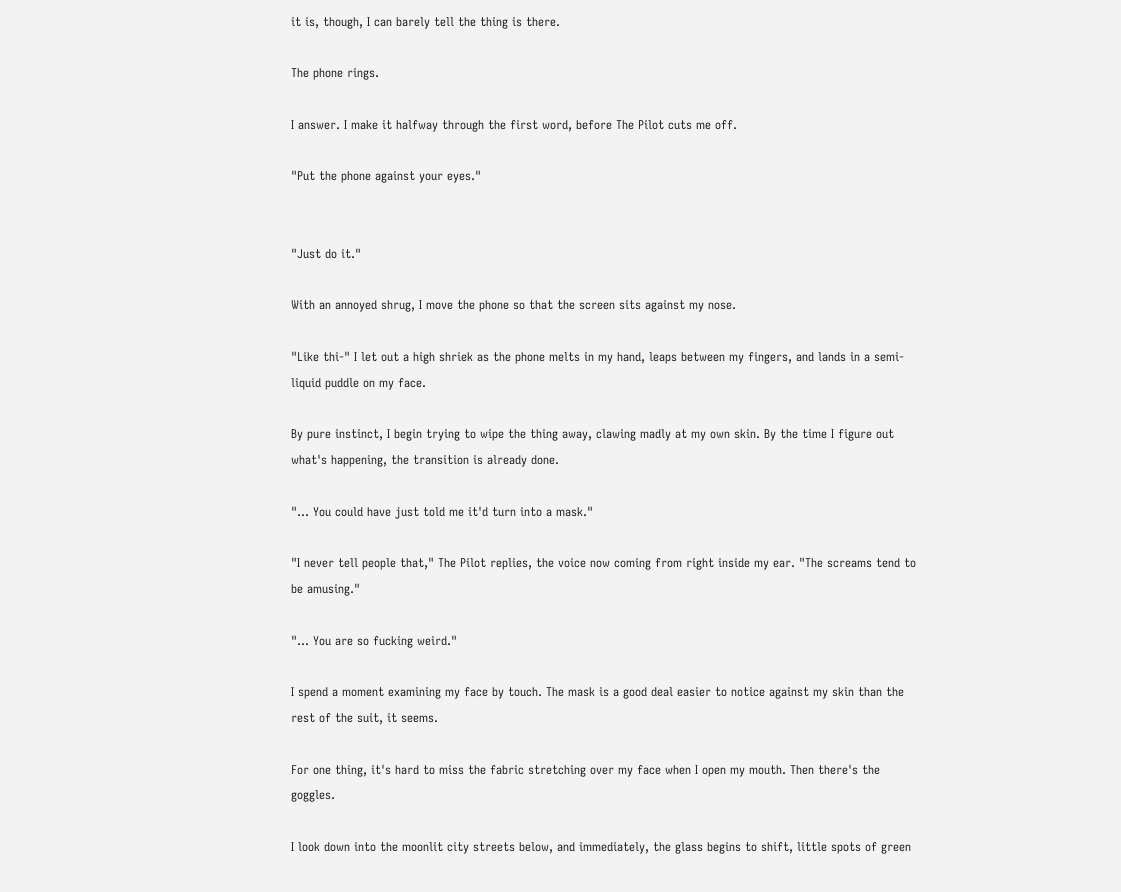it is, though, I can barely tell the thing is there.

The phone rings.

I answer. I make it halfway through the first word, before The Pilot cuts me off.

"Put the phone against your eyes."


"Just do it."

With an annoyed shrug, I move the phone so that the screen sits against my nose.

"Like thi-" I let out a high shriek as the phone melts in my hand, leaps between my fingers, and lands in a semi-liquid puddle on my face.

By pure instinct, I begin trying to wipe the thing away, clawing madly at my own skin. By the time I figure out what's happening, the transition is already done.

"... You could have just told me it'd turn into a mask."

"I never tell people that," The Pilot replies, the voice now coming from right inside my ear. "The screams tend to be amusing."

"... You are so fucking weird."

I spend a moment examining my face by touch. The mask is a good deal easier to notice against my skin than the rest of the suit, it seems.

For one thing, it's hard to miss the fabric stretching over my face when I open my mouth. Then there's the goggles.

I look down into the moonlit city streets below, and immediately, the glass begins to shift, little spots of green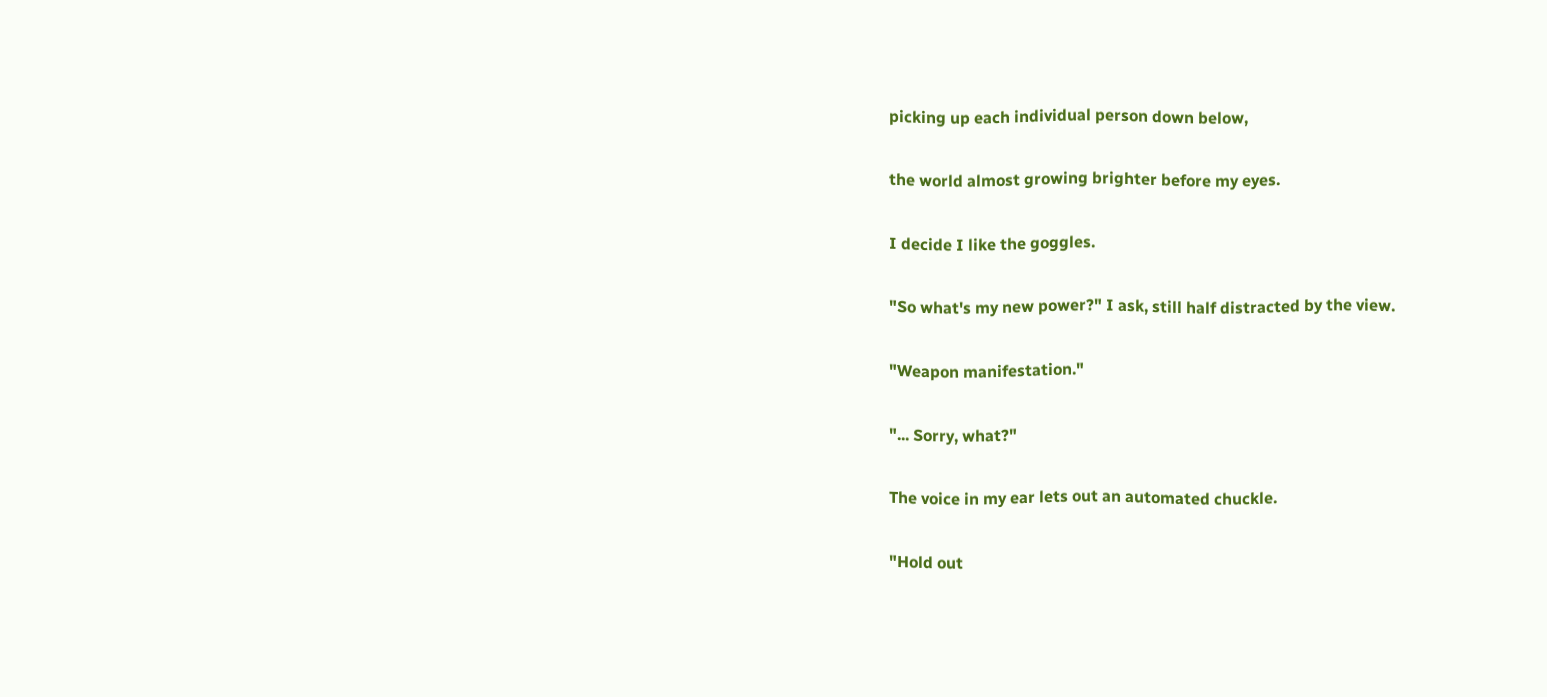picking up each individual person down below,

the world almost growing brighter before my eyes.

I decide I like the goggles.

"So what's my new power?" I ask, still half distracted by the view.

"Weapon manifestation."

"... Sorry, what?"

The voice in my ear lets out an automated chuckle.

"Hold out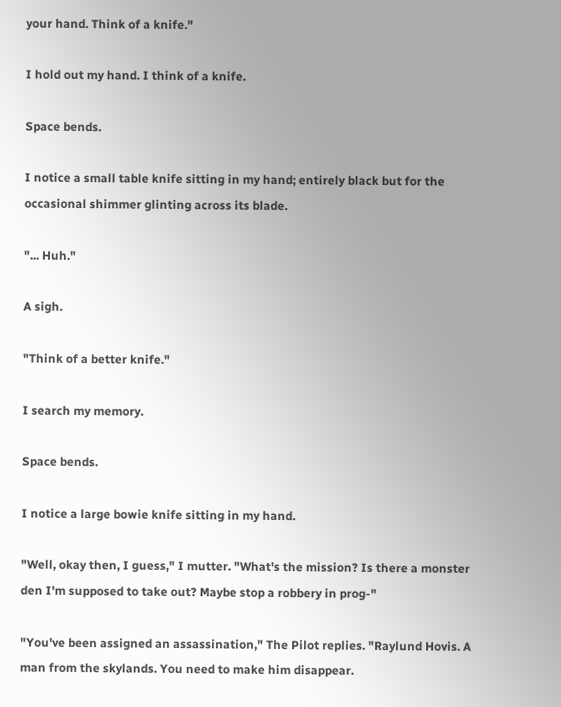your hand. Think of a knife."

I hold out my hand. I think of a knife.

Space bends.

I notice a small table knife sitting in my hand; entirely black but for the occasional shimmer glinting across its blade.

"... Huh."

A sigh.

"Think of a better knife."

I search my memory.

Space bends.

I notice a large bowie knife sitting in my hand.

"Well, okay then, I guess," I mutter. "What's the mission? Is there a monster den I'm supposed to take out? Maybe stop a robbery in prog-"

"You've been assigned an assassination," The Pilot replies. "Raylund Hovis. A man from the skylands. You need to make him disappear.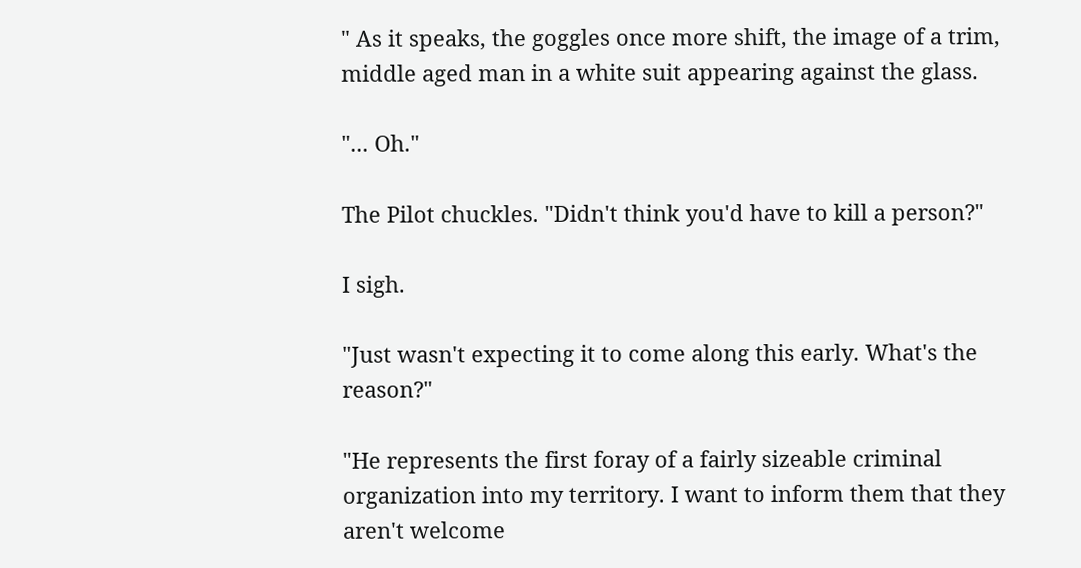" As it speaks, the goggles once more shift, the image of a trim, middle aged man in a white suit appearing against the glass.

"... Oh."

The Pilot chuckles. "Didn't think you'd have to kill a person?"

I sigh.

"Just wasn't expecting it to come along this early. What's the reason?"

"He represents the first foray of a fairly sizeable criminal organization into my territory. I want to inform them that they aren't welcome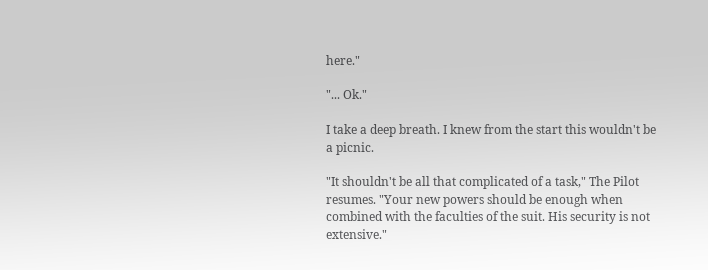here."

"... Ok."

I take a deep breath. I knew from the start this wouldn't be a picnic.

"It shouldn't be all that complicated of a task," The Pilot resumes. "Your new powers should be enough when combined with the faculties of the suit. His security is not extensive."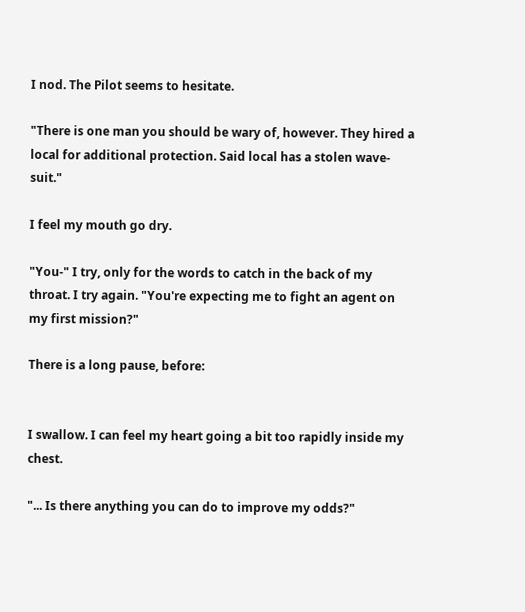I nod. The Pilot seems to hesitate.

"There is one man you should be wary of, however. They hired a local for additional protection. Said local has a stolen wave-suit."

I feel my mouth go dry.

"You-" I try, only for the words to catch in the back of my throat. I try again. "You're expecting me to fight an agent on my first mission?"

There is a long pause, before:


I swallow. I can feel my heart going a bit too rapidly inside my chest.

"... Is there anything you can do to improve my odds?"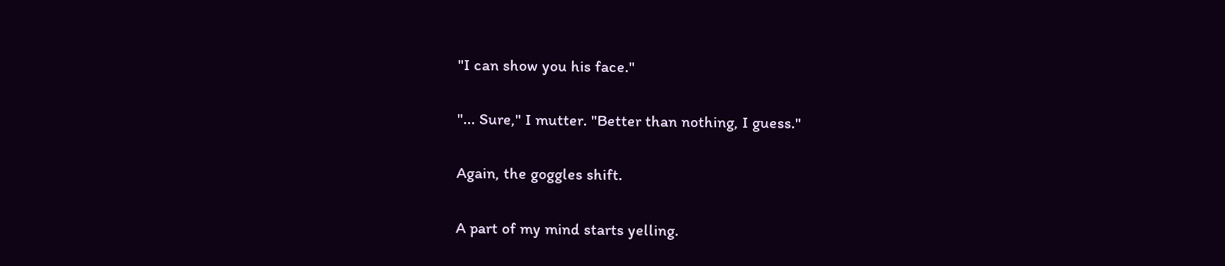"I can show you his face."

"... Sure," I mutter. "Better than nothing, I guess."

Again, the goggles shift.

A part of my mind starts yelling.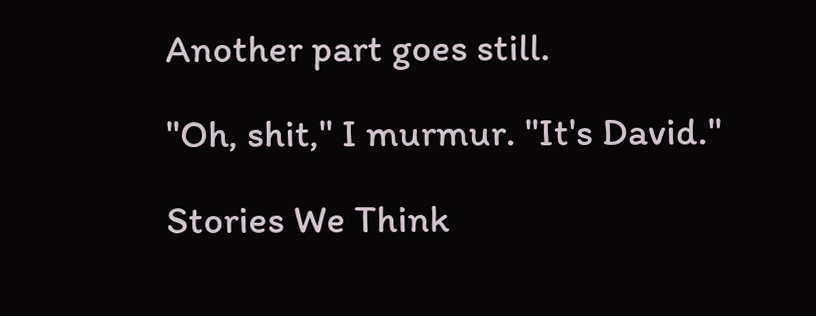Another part goes still.

"Oh, shit," I murmur. "It's David."

Stories We Think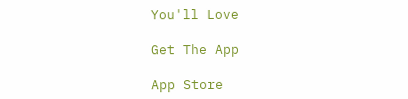You'll Love

Get The App

App Store